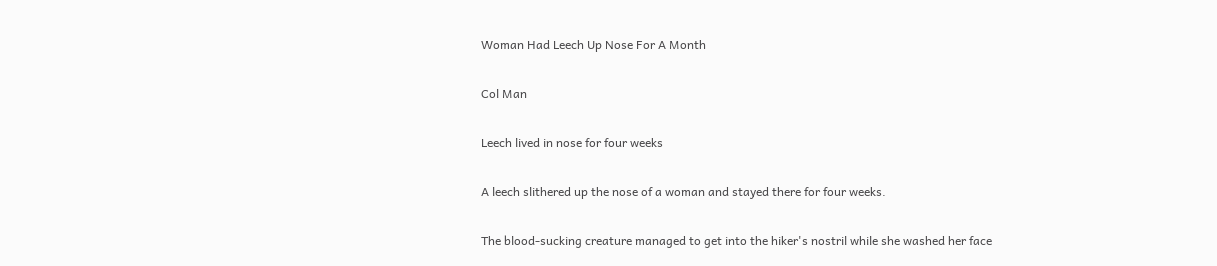Woman Had Leech Up Nose For A Month

Col Man

Leech lived in nose for four weeks

A leech slithered up the nose of a woman and stayed there for four weeks.

The blood-sucking creature managed to get into the hiker's nostril while she washed her face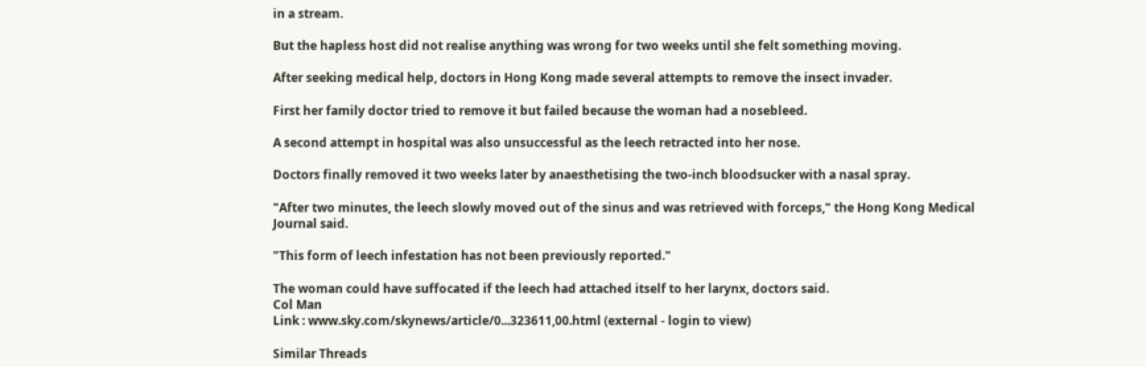in a stream.

But the hapless host did not realise anything was wrong for two weeks until she felt something moving.

After seeking medical help, doctors in Hong Kong made several attempts to remove the insect invader.

First her family doctor tried to remove it but failed because the woman had a nosebleed.

A second attempt in hospital was also unsuccessful as the leech retracted into her nose.

Doctors finally removed it two weeks later by anaesthetising the two-inch bloodsucker with a nasal spray.

"After two minutes, the leech slowly moved out of the sinus and was retrieved with forceps," the Hong Kong Medical Journal said.

"This form of leech infestation has not been previously reported."

The woman could have suffocated if the leech had attached itself to her larynx, doctors said.
Col Man
Link : www.sky.com/skynews/article/0...323611,00.html (external - login to view)

Similar Threads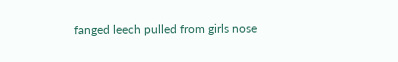fanged leech pulled from girls nose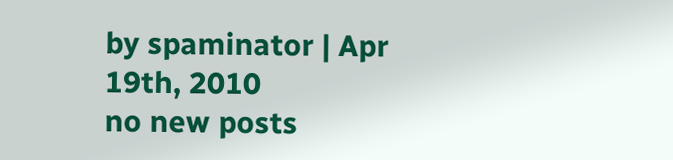by spaminator | Apr 19th, 2010
no new posts